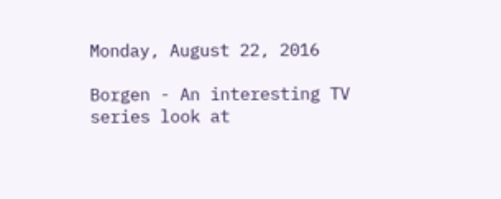Monday, August 22, 2016

Borgen - An interesting TV series look at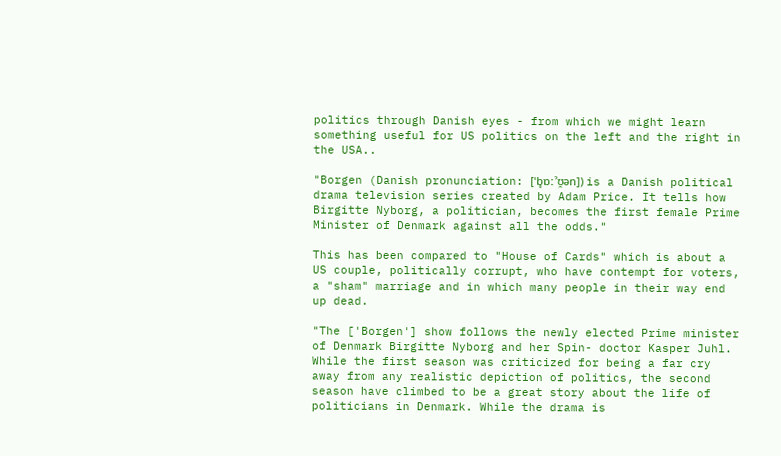politics through Danish eyes - from which we might learn something useful for US politics on the left and the right in the USA..

"Borgen (Danish pronunciation: [ˈb̥ɒːˀʊ̯ən]) is a Danish political drama television series created by Adam Price. It tells how Birgitte Nyborg, a politician, becomes the first female Prime Minister of Denmark against all the odds."

This has been compared to "House of Cards" which is about a US couple, politically corrupt, who have contempt for voters,  a "sham" marriage and in which many people in their way end up dead.

"The ['Borgen'] show follows the newly elected Prime minister of Denmark Birgitte Nyborg and her Spin- doctor Kasper Juhl. While the first season was criticized for being a far cry away from any realistic depiction of politics, the second season have climbed to be a great story about the life of politicians in Denmark. While the drama is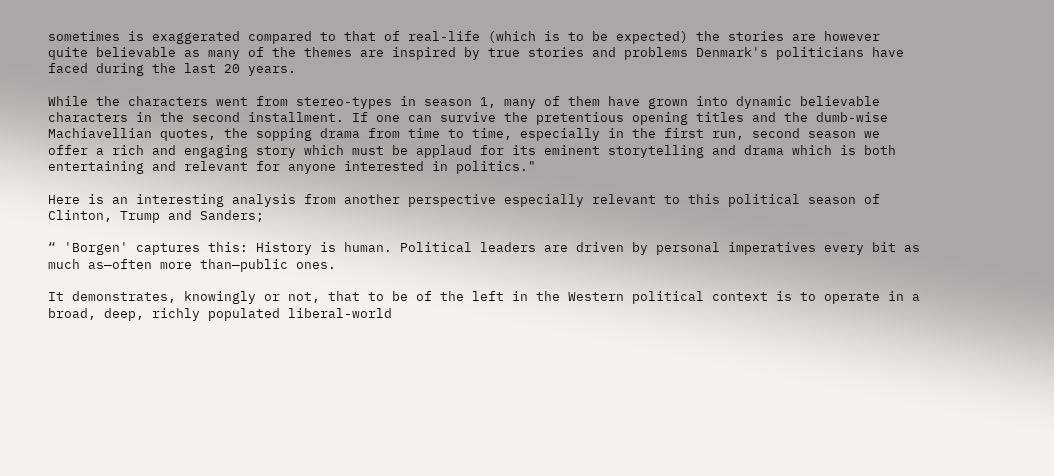sometimes is exaggerated compared to that of real-life (which is to be expected) the stories are however quite believable as many of the themes are inspired by true stories and problems Denmark's politicians have faced during the last 20 years.

While the characters went from stereo-types in season 1, many of them have grown into dynamic believable characters in the second installment. If one can survive the pretentious opening titles and the dumb-wise Machiavellian quotes, the sopping drama from time to time, especially in the first run, second season we offer a rich and engaging story which must be applaud for its eminent storytelling and drama which is both entertaining and relevant for anyone interested in politics."

Here is an interesting analysis from another perspective especially relevant to this political season of Clinton, Trump and Sanders;

“ 'Borgen' captures this: History is human. Political leaders are driven by personal imperatives every bit as much as—often more than—public ones.

It demonstrates, knowingly or not, that to be of the left in the Western political context is to operate in a broad, deep, richly populated liberal-world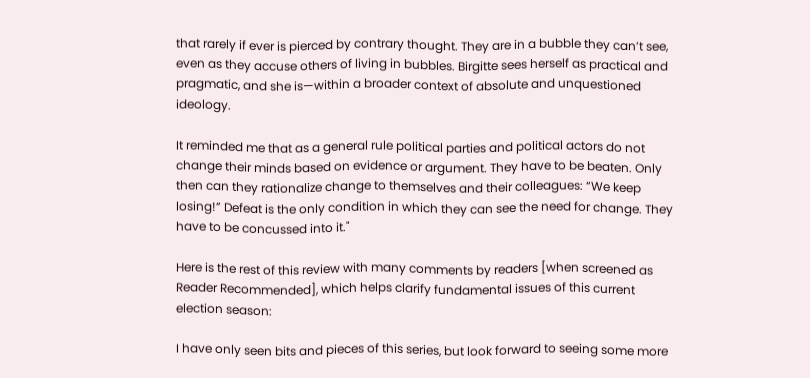that rarely if ever is pierced by contrary thought. They are in a bubble they can’t see, even as they accuse others of living in bubbles. Birgitte sees herself as practical and pragmatic, and she is—within a broader context of absolute and unquestioned ideology.

It reminded me that as a general rule political parties and political actors do not change their minds based on evidence or argument. They have to be beaten. Only then can they rationalize change to themselves and their colleagues: “We keep losing!” Defeat is the only condition in which they can see the need for change. They have to be concussed into it."

Here is the rest of this review with many comments by readers [when screened as Reader Recommended], which helps clarify fundamental issues of this current election season:

I have only seen bits and pieces of this series, but look forward to seeing some more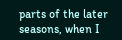parts of the later seasons, when I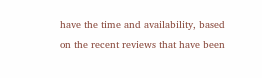have the time and availability, based on the recent reviews that have been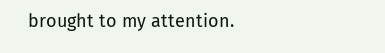brought to my attention.